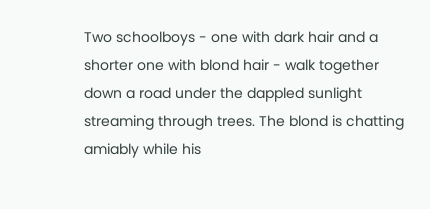Two schoolboys - one with dark hair and a shorter one with blond hair - walk together down a road under the dappled sunlight streaming through trees. The blond is chatting amiably while his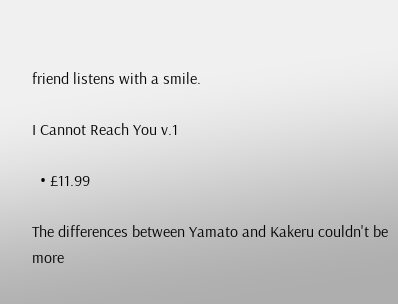friend listens with a smile.

I Cannot Reach You v.1

  • £11.99

The differences between Yamato and Kakeru couldn't be more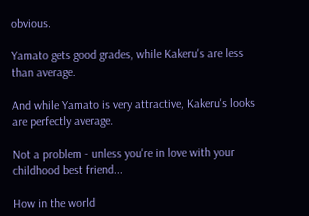obvious.

Yamato gets good grades, while Kakeru's are less than average.

And while Yamato is very attractive, Kakeru's looks are perfectly average.

Not a problem - unless you're in love with your childhood best friend...

How in the world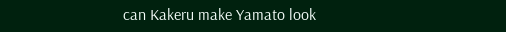can Kakeru make Yamato look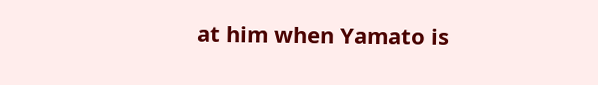at him when Yamato is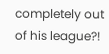completely out of his league?!